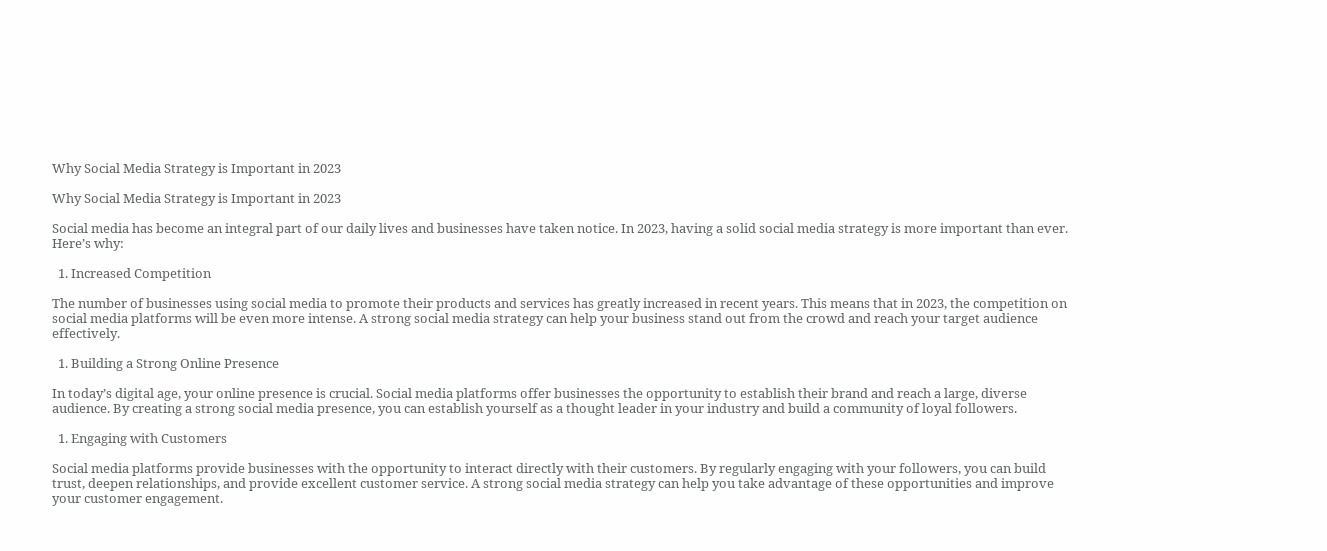Why Social Media Strategy is Important in 2023

Why Social Media Strategy is Important in 2023

Social media has become an integral part of our daily lives and businesses have taken notice. In 2023, having a solid social media strategy is more important than ever. Here’s why:

  1. Increased Competition

The number of businesses using social media to promote their products and services has greatly increased in recent years. This means that in 2023, the competition on social media platforms will be even more intense. A strong social media strategy can help your business stand out from the crowd and reach your target audience effectively.

  1. Building a Strong Online Presence

In today’s digital age, your online presence is crucial. Social media platforms offer businesses the opportunity to establish their brand and reach a large, diverse audience. By creating a strong social media presence, you can establish yourself as a thought leader in your industry and build a community of loyal followers.

  1. Engaging with Customers

Social media platforms provide businesses with the opportunity to interact directly with their customers. By regularly engaging with your followers, you can build trust, deepen relationships, and provide excellent customer service. A strong social media strategy can help you take advantage of these opportunities and improve your customer engagement.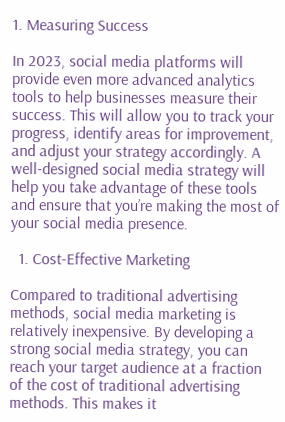1. Measuring Success

In 2023, social media platforms will provide even more advanced analytics tools to help businesses measure their success. This will allow you to track your progress, identify areas for improvement, and adjust your strategy accordingly. A well-designed social media strategy will help you take advantage of these tools and ensure that you’re making the most of your social media presence.

  1. Cost-Effective Marketing

Compared to traditional advertising methods, social media marketing is relatively inexpensive. By developing a strong social media strategy, you can reach your target audience at a fraction of the cost of traditional advertising methods. This makes it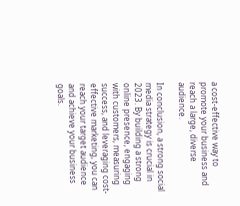a cost-effective way to promote your business and reach a large, diverse audience.

In conclusion, a strong social media strategy is crucial in 2023. By building a strong online presence, engaging with customers, measuring success, and leveraging cost-effective marketing, you can reach your target audience and achieve your business goals.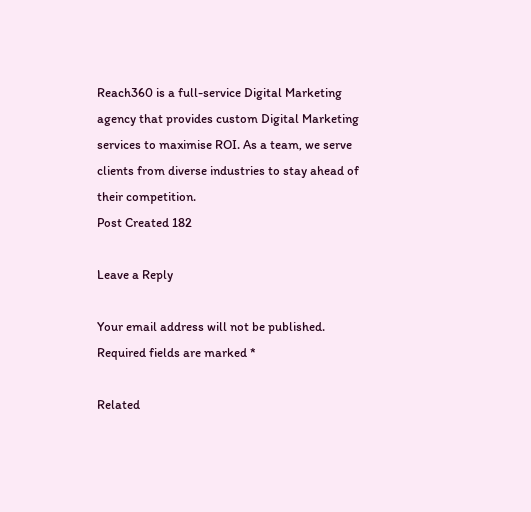Reach360 is a full-service Digital Marketing agency that provides custom Digital Marketing services to maximise ROI. As a team, we serve clients from diverse industries to stay ahead of their competition.
Post Created 182

Leave a Reply

Your email address will not be published. Required fields are marked *

Related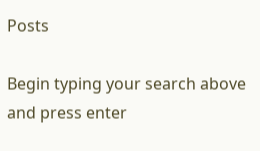Posts

Begin typing your search above and press enter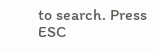to search. Press ESC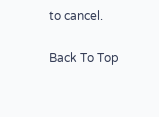to cancel.

Back To Top